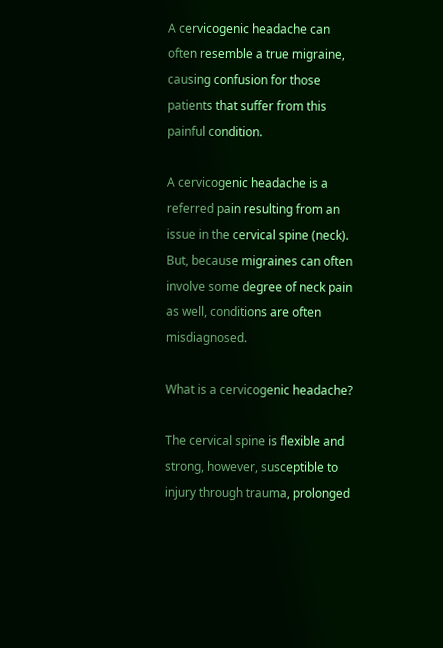A cervicogenic headache can often resemble a true migraine, causing confusion for those patients that suffer from this painful condition.

A cervicogenic headache is a referred pain resulting from an issue in the cervical spine (neck). But, because migraines can often involve some degree of neck pain as well, conditions are often misdiagnosed.

What is a cervicogenic headache?

The cervical spine is flexible and strong, however, susceptible to injury through trauma, prolonged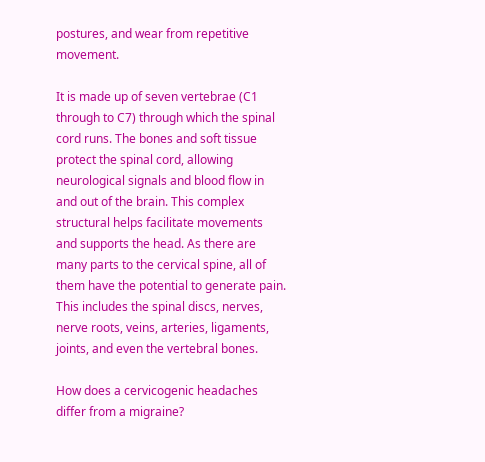postures, and wear from repetitive movement.

It is made up of seven vertebrae (C1 through to C7) through which the spinal cord runs. The bones and soft tissue protect the spinal cord, allowing neurological signals and blood flow in and out of the brain. This complex structural helps facilitate movements and supports the head. As there are many parts to the cervical spine, all of them have the potential to generate pain. This includes the spinal discs, nerves, nerve roots, veins, arteries, ligaments, joints, and even the vertebral bones.

How does a cervicogenic headaches differ from a migraine?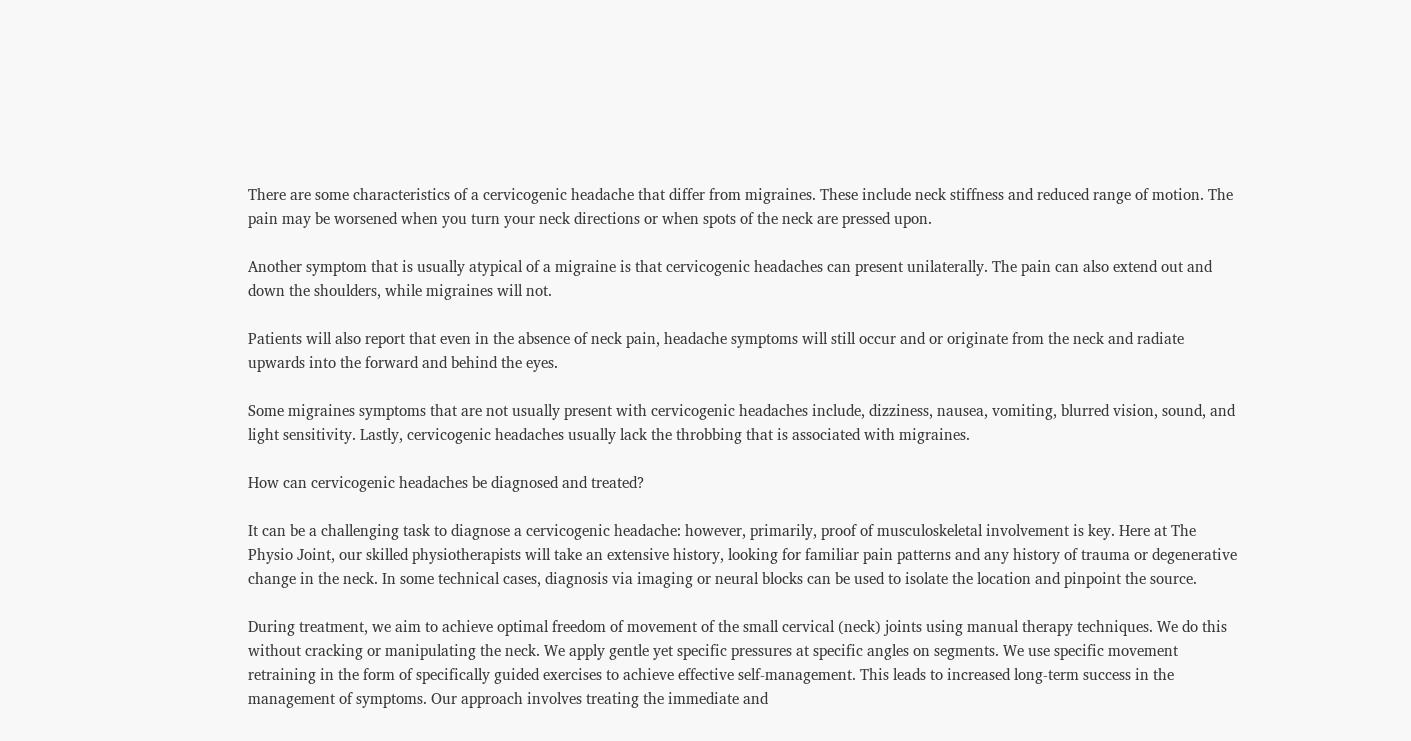There are some characteristics of a cervicogenic headache that differ from migraines. These include neck stiffness and reduced range of motion. The pain may be worsened when you turn your neck directions or when spots of the neck are pressed upon.

Another symptom that is usually atypical of a migraine is that cervicogenic headaches can present unilaterally. The pain can also extend out and down the shoulders, while migraines will not.

Patients will also report that even in the absence of neck pain, headache symptoms will still occur and or originate from the neck and radiate upwards into the forward and behind the eyes.

Some migraines symptoms that are not usually present with cervicogenic headaches include, dizziness, nausea, vomiting, blurred vision, sound, and light sensitivity. Lastly, cervicogenic headaches usually lack the throbbing that is associated with migraines.

How can cervicogenic headaches be diagnosed and treated?

It can be a challenging task to diagnose a cervicogenic headache: however, primarily, proof of musculoskeletal involvement is key. Here at The Physio Joint, our skilled physiotherapists will take an extensive history, looking for familiar pain patterns and any history of trauma or degenerative change in the neck. In some technical cases, diagnosis via imaging or neural blocks can be used to isolate the location and pinpoint the source.

During treatment, we aim to achieve optimal freedom of movement of the small cervical (neck) joints using manual therapy techniques. We do this without cracking or manipulating the neck. We apply gentle yet specific pressures at specific angles on segments. We use specific movement retraining in the form of specifically guided exercises to achieve effective self-management. This leads to increased long-term success in the management of symptoms. Our approach involves treating the immediate and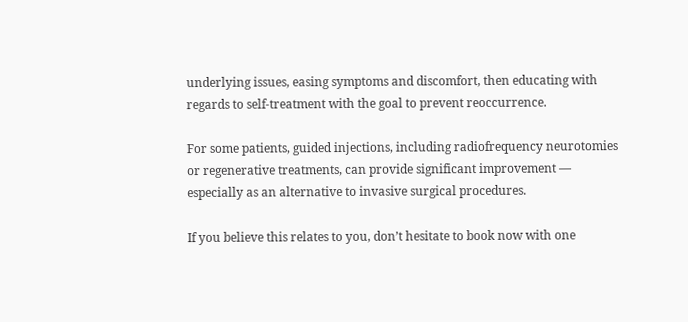underlying issues, easing symptoms and discomfort, then educating with regards to self-treatment with the goal to prevent reoccurrence.

For some patients, guided injections, including radiofrequency neurotomies or regenerative treatments, can provide significant improvement — especially as an alternative to invasive surgical procedures.

If you believe this relates to you, don’t hesitate to book now with one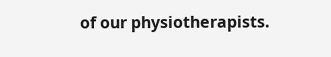of our physiotherapists.